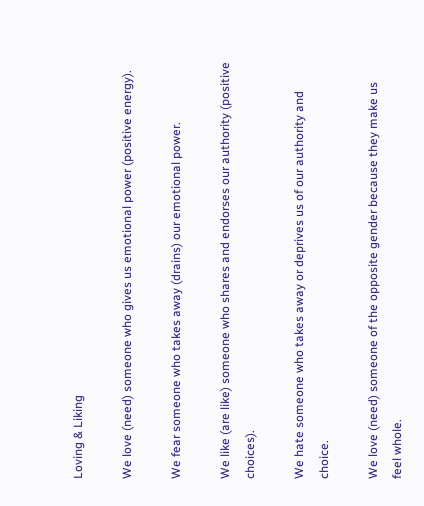Loving & Liking

We love (need) someone who gives us emotional power (positive energy).

We fear someone who takes away (drains) our emotional power.

We like (are like) someone who shares and endorses our authority (positive choices).

We hate someone who takes away or deprives us of our authority and choice.

We love (need) someone of the opposite gender because they make us feel whole.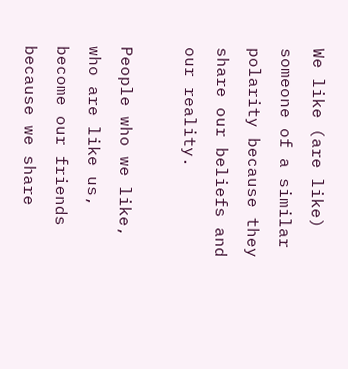We like (are like) someone of a similar polarity because they share our beliefs and our reality.

People who we like, who are like us, become our friends because we share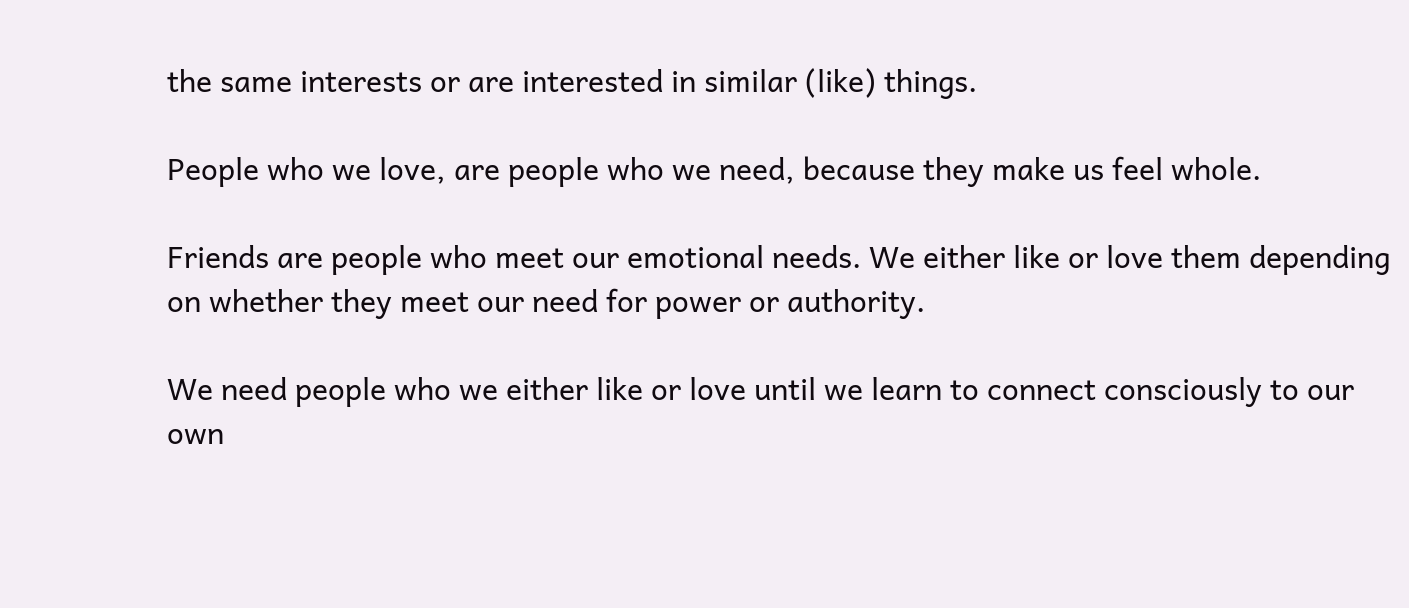the same interests or are interested in similar (like) things.

People who we love, are people who we need, because they make us feel whole.

Friends are people who meet our emotional needs. We either like or love them depending on whether they meet our need for power or authority.

We need people who we either like or love until we learn to connect consciously to our own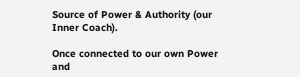Source of Power & Authority (our Inner Coach).

Once connected to our own Power and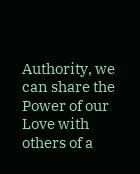Authority, we can share the Power of our Love with others of a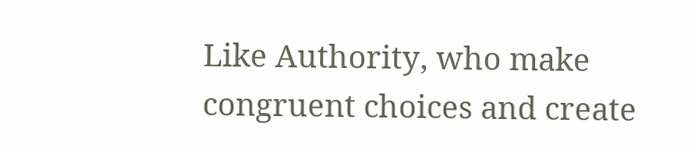Like Authority, who make congruent choices and create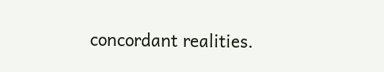concordant realities.